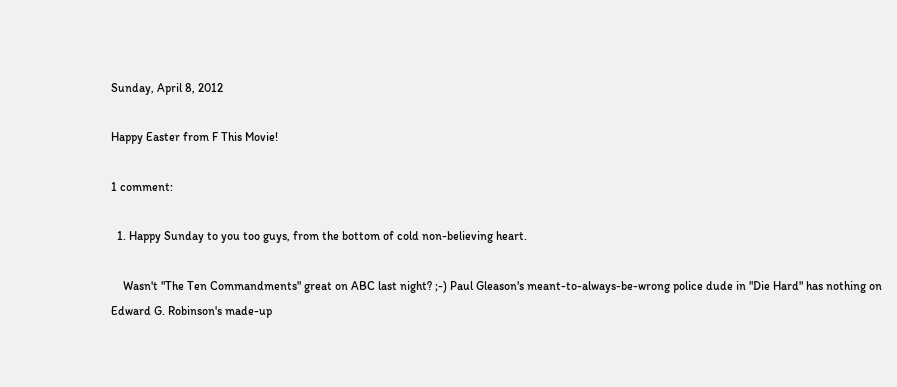Sunday, April 8, 2012

Happy Easter from F This Movie!

1 comment:

  1. Happy Sunday to you too guys, from the bottom of cold non-believing heart.

    Wasn't "The Ten Commandments" great on ABC last night? ;-) Paul Gleason's meant-to-always-be-wrong police dude in "Die Hard" has nothing on Edward G. Robinson's made-up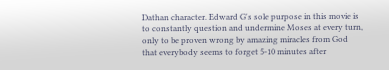Dathan character. Edward G's sole purpose in this movie is to constantly question and undermine Moses at every turn, only to be proven wrong by amazing miracles from God that everybody seems to forget 5-10 minutes after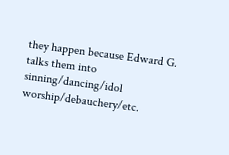they happen because Edward G. talks them into sinning/dancing/idol worship/debauchery/etc.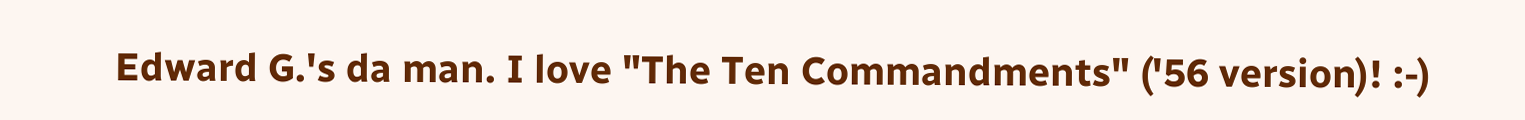Edward G.'s da man. I love "The Ten Commandments" ('56 version)! :-)